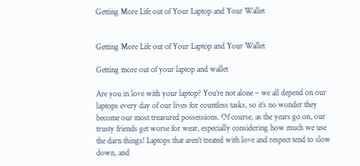Getting More Life out of Your Laptop and Your Wallet


Getting More Life out of Your Laptop and Your Wallet

Getting more out of your laptop and wallet

Are you in love with your laptop? You’re not alone – we all depend on our laptops every day of our lives for countless tasks, so it’s no wonder they become our most treasured possessions. Of course, as the years go on, our trusty friends get worse for wear, especially considering how much we use the darn things! Laptops that aren’t treated with love and respect tend to slow down, and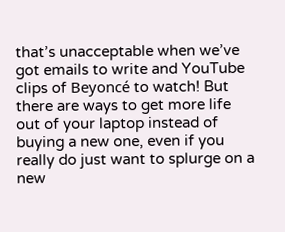that’s unacceptable when we’ve got emails to write and YouTube clips of Beyoncé to watch! But there are ways to get more life out of your laptop instead of buying a new one, even if you really do just want to splurge on a new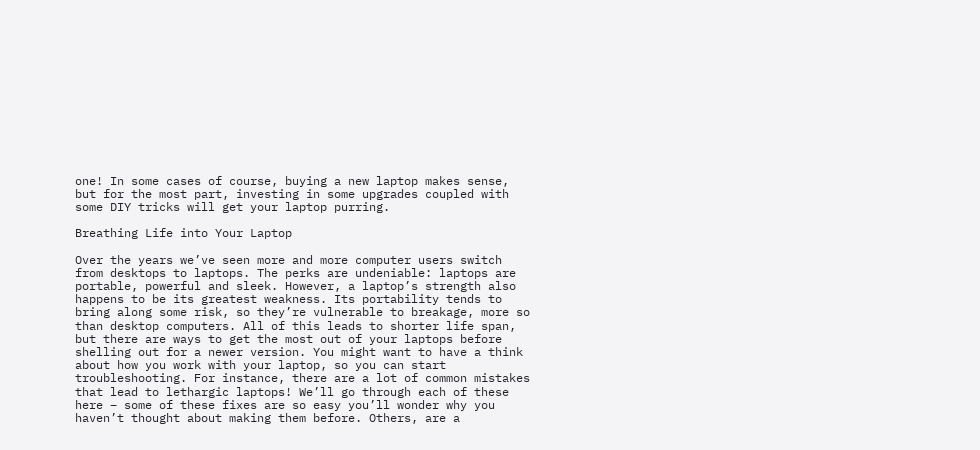one! In some cases of course, buying a new laptop makes sense, but for the most part, investing in some upgrades coupled with some DIY tricks will get your laptop purring.

Breathing Life into Your Laptop

Over the years we’ve seen more and more computer users switch from desktops to laptops. The perks are undeniable: laptops are portable, powerful and sleek. However, a laptop’s strength also happens to be its greatest weakness. Its portability tends to bring along some risk, so they’re vulnerable to breakage, more so than desktop computers. All of this leads to shorter life span, but there are ways to get the most out of your laptops before shelling out for a newer version. You might want to have a think about how you work with your laptop, so you can start troubleshooting. For instance, there are a lot of common mistakes that lead to lethargic laptops! We’ll go through each of these here – some of these fixes are so easy you’ll wonder why you haven’t thought about making them before. Others, are a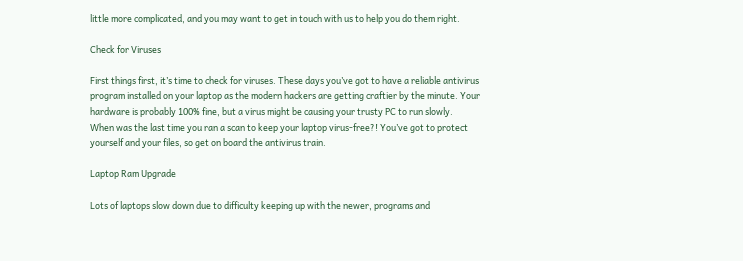little more complicated, and you may want to get in touch with us to help you do them right.

Check for Viruses

First things first, it’s time to check for viruses. These days you’ve got to have a reliable antivirus program installed on your laptop as the modern hackers are getting craftier by the minute. Your hardware is probably 100% fine, but a virus might be causing your trusty PC to run slowly.  When was the last time you ran a scan to keep your laptop virus-free?! You’ve got to protect yourself and your files, so get on board the antivirus train.

Laptop Ram Upgrade

Lots of laptops slow down due to difficulty keeping up with the newer, programs and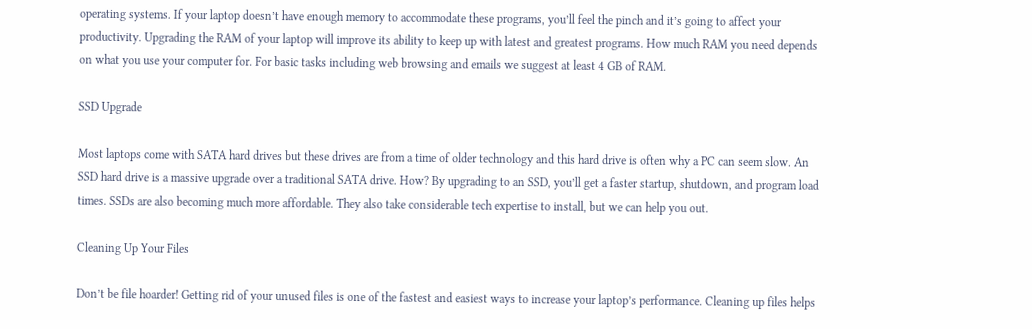operating systems. If your laptop doesn’t have enough memory to accommodate these programs, you’ll feel the pinch and it’s going to affect your productivity. Upgrading the RAM of your laptop will improve its ability to keep up with latest and greatest programs. How much RAM you need depends on what you use your computer for. For basic tasks including web browsing and emails we suggest at least 4 GB of RAM.

SSD Upgrade

Most laptops come with SATA hard drives but these drives are from a time of older technology and this hard drive is often why a PC can seem slow. An SSD hard drive is a massive upgrade over a traditional SATA drive. How? By upgrading to an SSD, you’ll get a faster startup, shutdown, and program load times. SSDs are also becoming much more affordable. They also take considerable tech expertise to install, but we can help you out.

Cleaning Up Your Files

Don’t be file hoarder! Getting rid of your unused files is one of the fastest and easiest ways to increase your laptop’s performance. Cleaning up files helps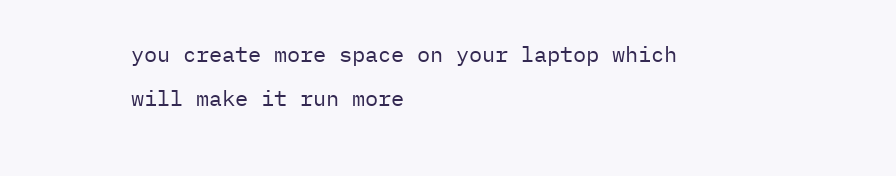you create more space on your laptop which will make it run more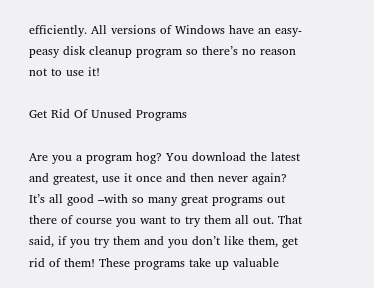efficiently. All versions of Windows have an easy-peasy disk cleanup program so there’s no reason not to use it!

Get Rid Of Unused Programs

Are you a program hog? You download the latest and greatest, use it once and then never again? It’s all good –with so many great programs out there of course you want to try them all out. That said, if you try them and you don’t like them, get rid of them! These programs take up valuable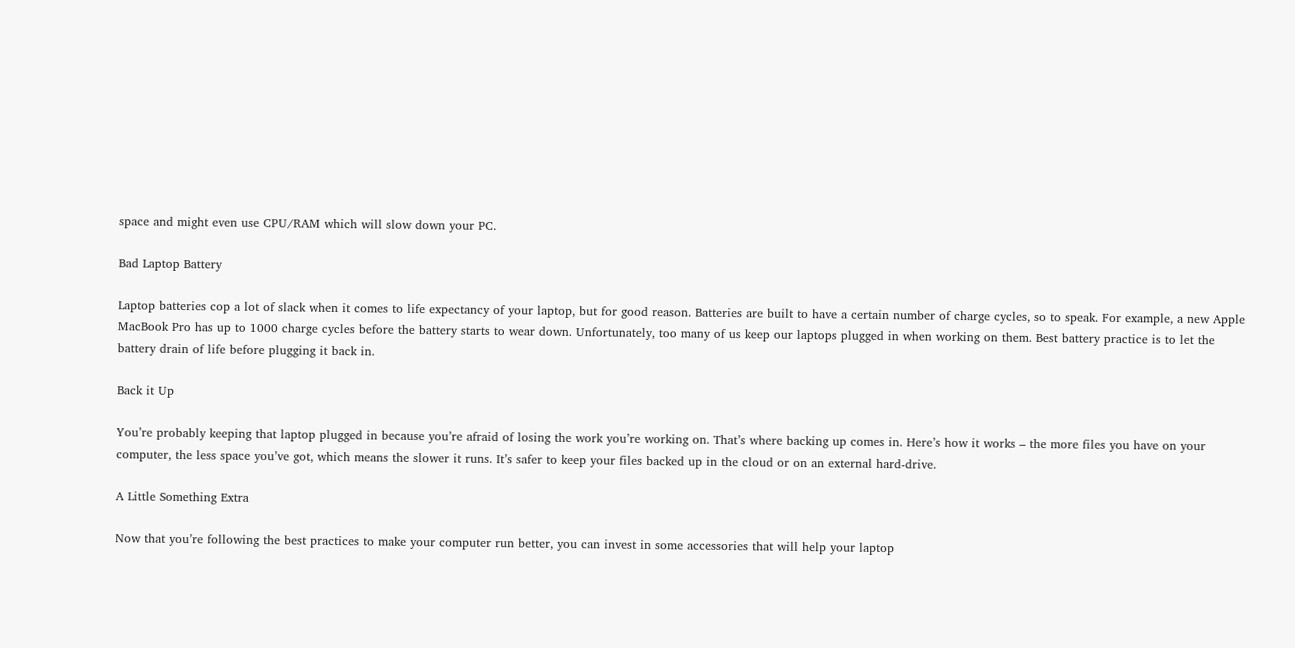space and might even use CPU/RAM which will slow down your PC.

Bad Laptop Battery

Laptop batteries cop a lot of slack when it comes to life expectancy of your laptop, but for good reason. Batteries are built to have a certain number of charge cycles, so to speak. For example, a new Apple MacBook Pro has up to 1000 charge cycles before the battery starts to wear down. Unfortunately, too many of us keep our laptops plugged in when working on them. Best battery practice is to let the battery drain of life before plugging it back in.

Back it Up

You’re probably keeping that laptop plugged in because you’re afraid of losing the work you’re working on. That’s where backing up comes in. Here’s how it works – the more files you have on your computer, the less space you’ve got, which means the slower it runs. It’s safer to keep your files backed up in the cloud or on an external hard-drive.

A Little Something Extra

Now that you’re following the best practices to make your computer run better, you can invest in some accessories that will help your laptop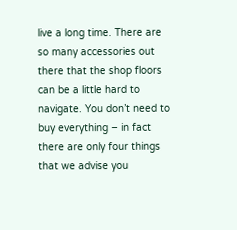live a long time. There are so many accessories out there that the shop floors can be a little hard to navigate. You don’t need to buy everything – in fact there are only four things that we advise you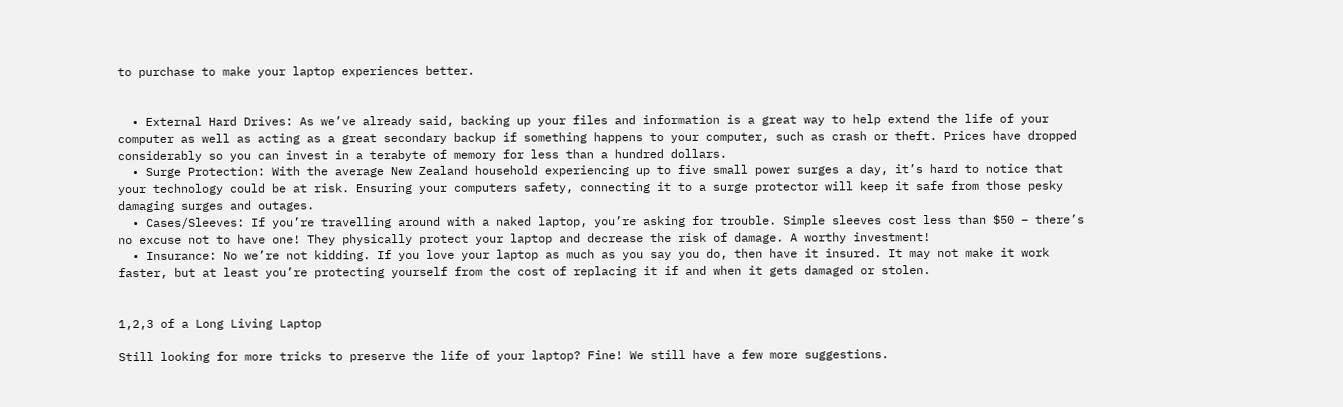to purchase to make your laptop experiences better.


  • External Hard Drives: As we’ve already said, backing up your files and information is a great way to help extend the life of your computer as well as acting as a great secondary backup if something happens to your computer, such as crash or theft. Prices have dropped considerably so you can invest in a terabyte of memory for less than a hundred dollars.
  • Surge Protection: With the average New Zealand household experiencing up to five small power surges a day, it’s hard to notice that your technology could be at risk. Ensuring your computers safety, connecting it to a surge protector will keep it safe from those pesky damaging surges and outages.
  • Cases/Sleeves: If you’re travelling around with a naked laptop, you’re asking for trouble. Simple sleeves cost less than $50 – there’s no excuse not to have one! They physically protect your laptop and decrease the risk of damage. A worthy investment!
  • Insurance: No we’re not kidding. If you love your laptop as much as you say you do, then have it insured. It may not make it work faster, but at least you’re protecting yourself from the cost of replacing it if and when it gets damaged or stolen.


1,2,3 of a Long Living Laptop

Still looking for more tricks to preserve the life of your laptop? Fine! We still have a few more suggestions.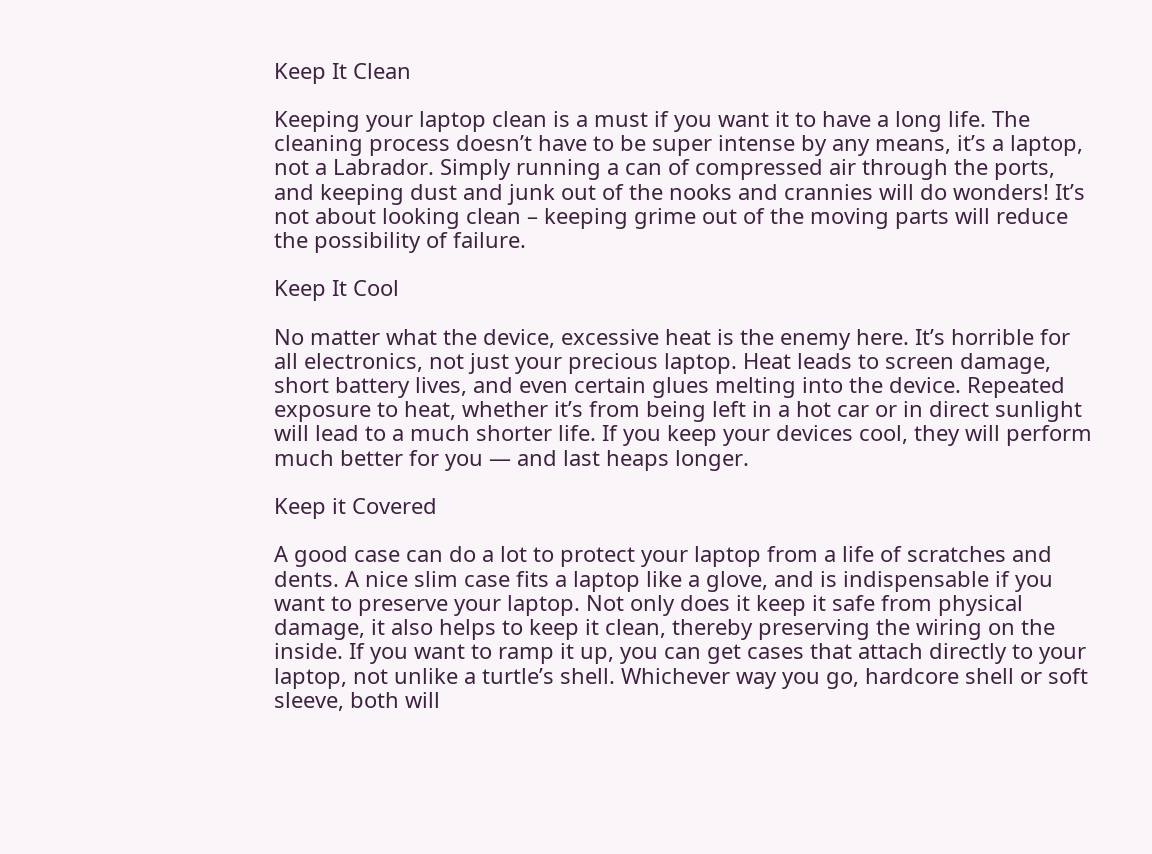Keep It Clean

Keeping your laptop clean is a must if you want it to have a long life. The cleaning process doesn’t have to be super intense by any means, it’s a laptop, not a Labrador. Simply running a can of compressed air through the ports, and keeping dust and junk out of the nooks and crannies will do wonders! It’s not about looking clean – keeping grime out of the moving parts will reduce the possibility of failure.

Keep It Cool

No matter what the device, excessive heat is the enemy here. It’s horrible for all electronics, not just your precious laptop. Heat leads to screen damage, short battery lives, and even certain glues melting into the device. Repeated exposure to heat, whether it’s from being left in a hot car or in direct sunlight will lead to a much shorter life. If you keep your devices cool, they will perform much better for you — and last heaps longer.

Keep it Covered

A good case can do a lot to protect your laptop from a life of scratches and dents. A nice slim case fits a laptop like a glove, and is indispensable if you want to preserve your laptop. Not only does it keep it safe from physical damage, it also helps to keep it clean, thereby preserving the wiring on the inside. If you want to ramp it up, you can get cases that attach directly to your laptop, not unlike a turtle’s shell. Whichever way you go, hardcore shell or soft sleeve, both will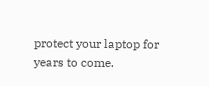protect your laptop for years to come.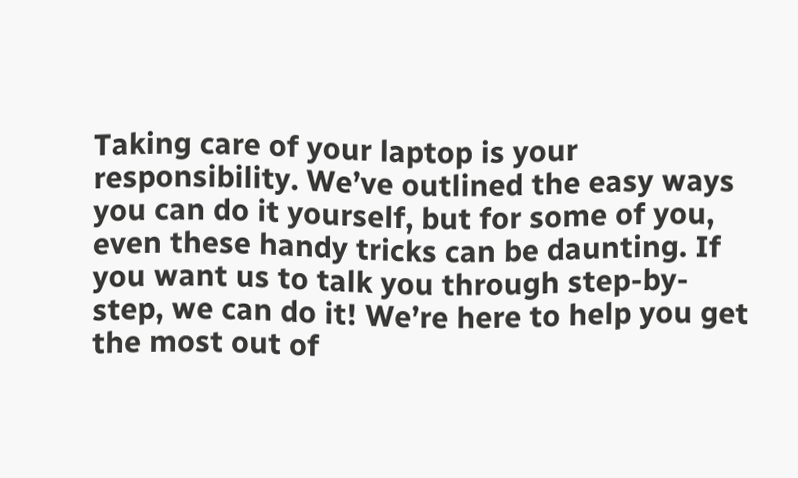Taking care of your laptop is your responsibility. We’ve outlined the easy ways you can do it yourself, but for some of you, even these handy tricks can be daunting. If you want us to talk you through step-by-step, we can do it! We’re here to help you get the most out of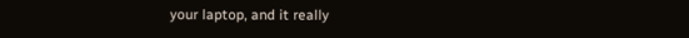your laptop, and it really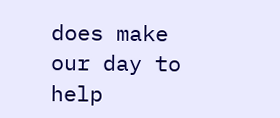does make our day to help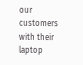our customers with their laptop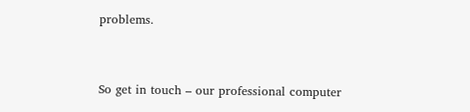problems.


So get in touch – our professional computer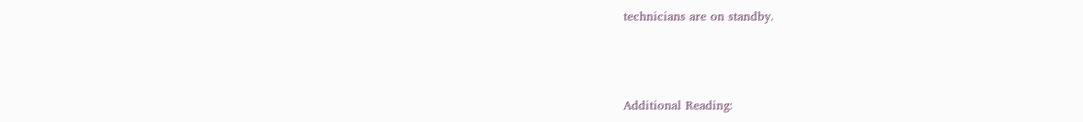technicians are on standby.



Additional Reading: